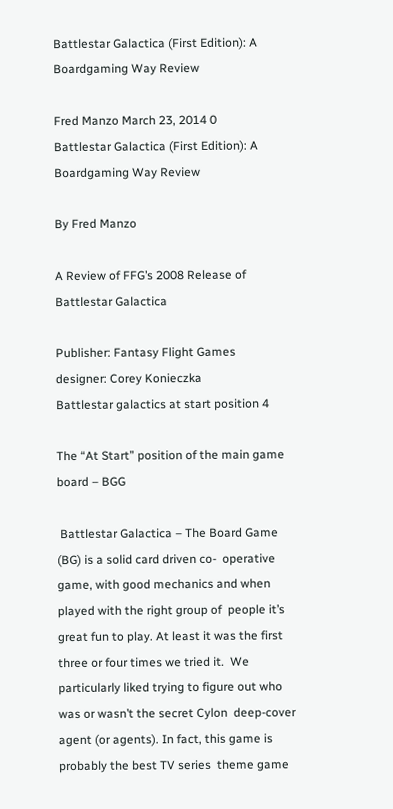Battlestar Galactica (First Edition): A Boardgaming Way Review

Fred Manzo March 23, 2014 0
Battlestar Galactica (First Edition): A Boardgaming Way Review

By Fred Manzo

A Review of FFG’s 2008 Release of Battlestar Galactica

Publisher: Fantasy Flight Games
designer: Corey Konieczka
Battlestar galactics at start position 4

The “At Start” position of the main game board – BGG

 Battlestar Galactica – The Board Game (BG) is a solid card driven co-  operative game, with good mechanics and when played with the right group of  people it’s great fun to play. At least it was the first three or four times we tried it.  We particularly liked trying to figure out who was or wasn’t the secret Cylon  deep-cover agent (or agents). In fact, this game is probably the best TV series  theme game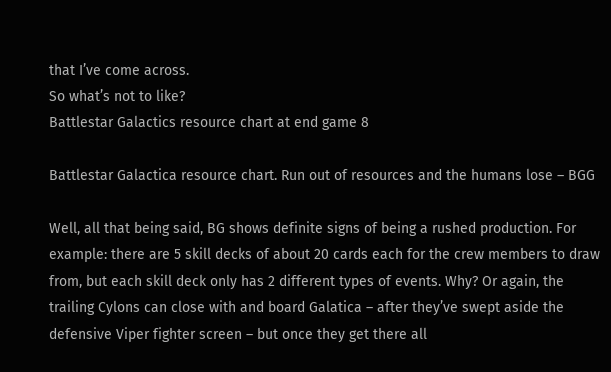that I’ve come across.
So what’s not to like?
Battlestar Galactics resource chart at end game 8

Battlestar Galactica resource chart. Run out of resources and the humans lose – BGG

Well, all that being said, BG shows definite signs of being a rushed production. For example: there are 5 skill decks of about 20 cards each for the crew members to draw from, but each skill deck only has 2 different types of events. Why? Or again, the trailing Cylons can close with and board Galatica – after they’ve swept aside the defensive Viper fighter screen – but once they get there all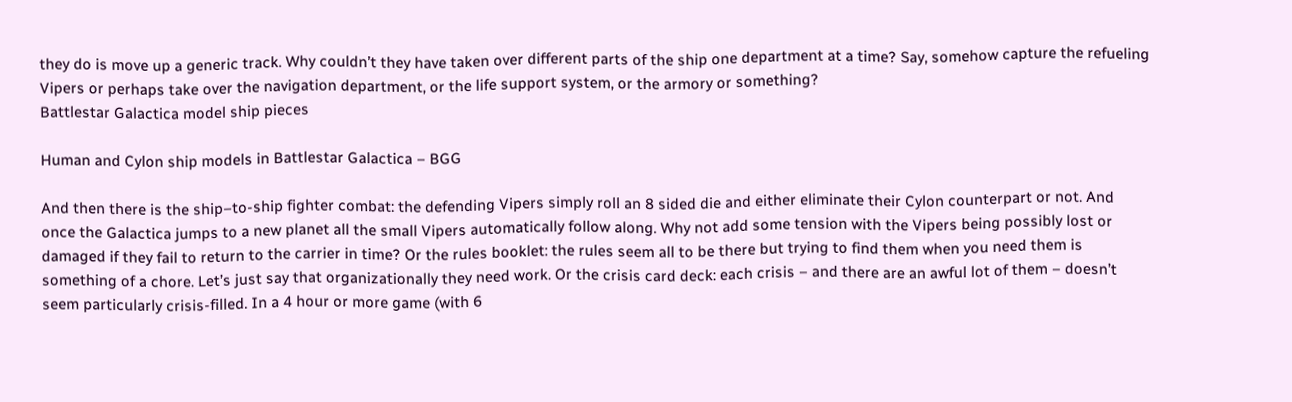they do is move up a generic track. Why couldn’t they have taken over different parts of the ship one department at a time? Say, somehow capture the refueling Vipers or perhaps take over the navigation department, or the life support system, or the armory or something?
Battlestar Galactica model ship pieces

Human and Cylon ship models in Battlestar Galactica – BGG

And then there is the ship–to-ship fighter combat: the defending Vipers simply roll an 8 sided die and either eliminate their Cylon counterpart or not. And once the Galactica jumps to a new planet all the small Vipers automatically follow along. Why not add some tension with the Vipers being possibly lost or damaged if they fail to return to the carrier in time? Or the rules booklet: the rules seem all to be there but trying to find them when you need them is something of a chore. Let’s just say that organizationally they need work. Or the crisis card deck: each crisis – and there are an awful lot of them – doesn’t seem particularly crisis-filled. In a 4 hour or more game (with 6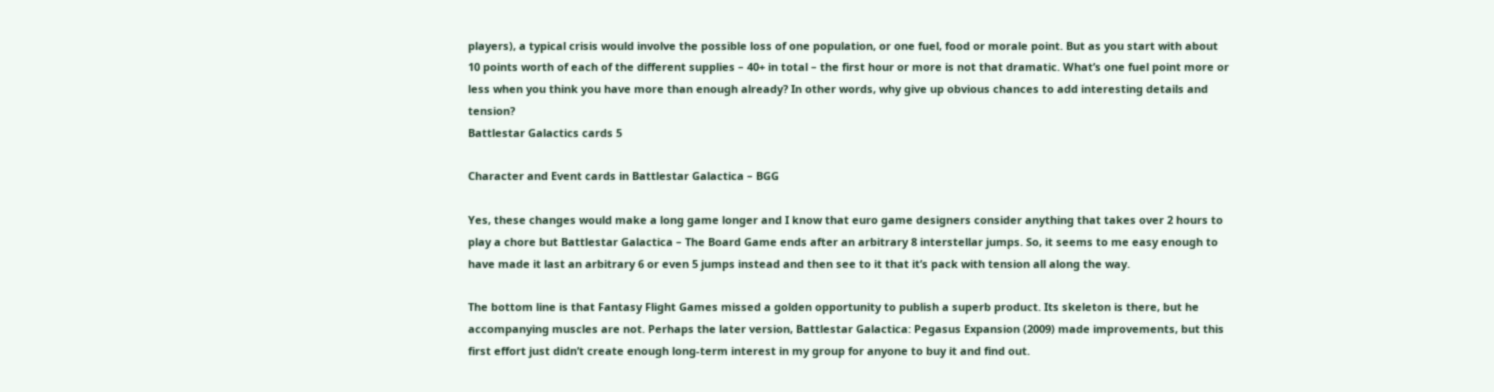players), a typical crisis would involve the possible loss of one population, or one fuel, food or morale point. But as you start with about 10 points worth of each of the different supplies – 40+ in total – the first hour or more is not that dramatic. What’s one fuel point more or less when you think you have more than enough already? In other words, why give up obvious chances to add interesting details and tension?
Battlestar Galactics cards 5

Character and Event cards in Battlestar Galactica – BGG

Yes, these changes would make a long game longer and I know that euro game designers consider anything that takes over 2 hours to play a chore but Battlestar Galactica – The Board Game ends after an arbitrary 8 interstellar jumps. So, it seems to me easy enough to have made it last an arbitrary 6 or even 5 jumps instead and then see to it that it’s pack with tension all along the way.

The bottom line is that Fantasy Flight Games missed a golden opportunity to publish a superb product. Its skeleton is there, but he accompanying muscles are not. Perhaps the later version, Battlestar Galactica: Pegasus Expansion (2009) made improvements, but this first effort just didn’t create enough long-term interest in my group for anyone to buy it and find out.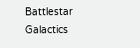Battlestar Galactics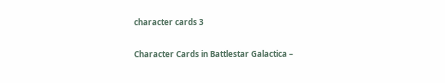character cards 3

Character Cards in Battlestar Galactica –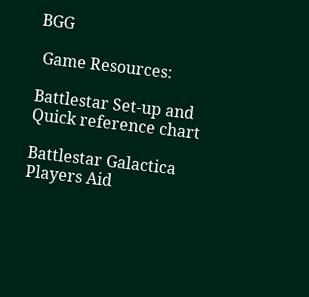BGG

 Game Resources:

Battlestar Set-up and Quick reference chart

Battlestar Galactica Players Aid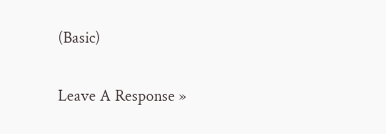(Basic)


Leave A Response »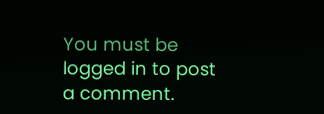You must be logged in to post a comment.